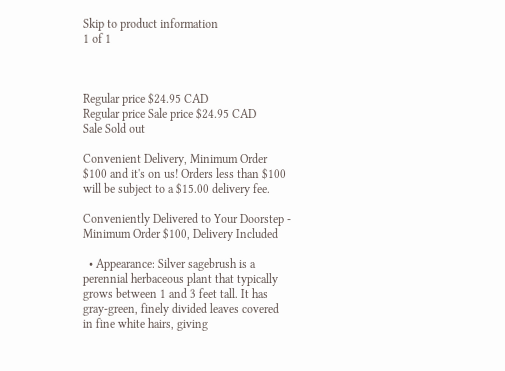Skip to product information
1 of 1



Regular price $24.95 CAD
Regular price Sale price $24.95 CAD
Sale Sold out

Convenient Delivery, Minimum Order $100 and it's on us! Orders less than $100 will be subject to a $15.00 delivery fee.

Conveniently Delivered to Your Doorstep - Minimum Order $100, Delivery Included

  • Appearance: Silver sagebrush is a perennial herbaceous plant that typically grows between 1 and 3 feet tall. It has gray-green, finely divided leaves covered in fine white hairs, giving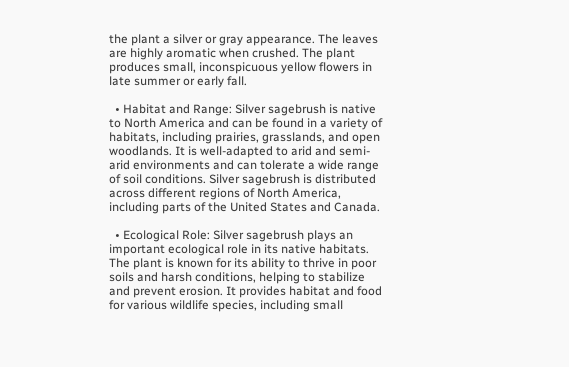the plant a silver or gray appearance. The leaves are highly aromatic when crushed. The plant produces small, inconspicuous yellow flowers in late summer or early fall.

  • Habitat and Range: Silver sagebrush is native to North America and can be found in a variety of habitats, including prairies, grasslands, and open woodlands. It is well-adapted to arid and semi-arid environments and can tolerate a wide range of soil conditions. Silver sagebrush is distributed across different regions of North America, including parts of the United States and Canada.

  • Ecological Role: Silver sagebrush plays an important ecological role in its native habitats. The plant is known for its ability to thrive in poor soils and harsh conditions, helping to stabilize and prevent erosion. It provides habitat and food for various wildlife species, including small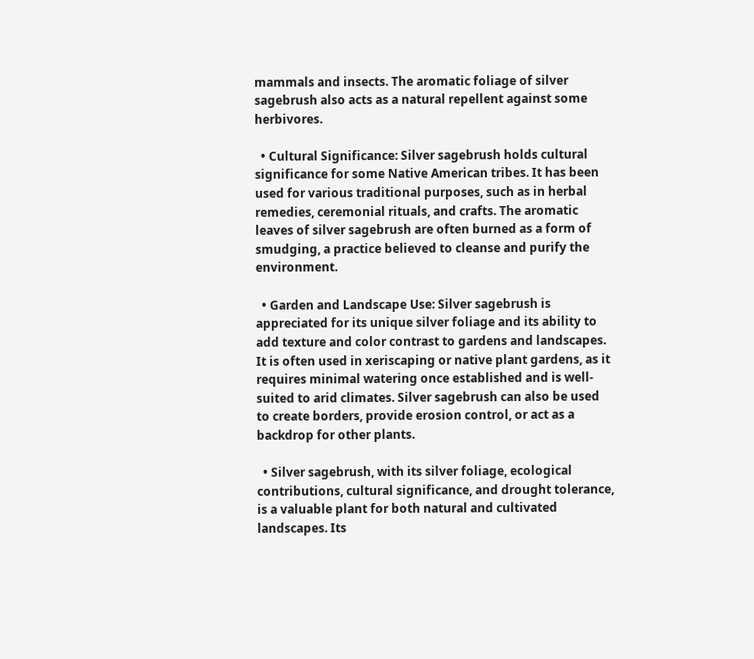mammals and insects. The aromatic foliage of silver sagebrush also acts as a natural repellent against some herbivores.

  • Cultural Significance: Silver sagebrush holds cultural significance for some Native American tribes. It has been used for various traditional purposes, such as in herbal remedies, ceremonial rituals, and crafts. The aromatic leaves of silver sagebrush are often burned as a form of smudging, a practice believed to cleanse and purify the environment.

  • Garden and Landscape Use: Silver sagebrush is appreciated for its unique silver foliage and its ability to add texture and color contrast to gardens and landscapes. It is often used in xeriscaping or native plant gardens, as it requires minimal watering once established and is well-suited to arid climates. Silver sagebrush can also be used to create borders, provide erosion control, or act as a backdrop for other plants.

  • Silver sagebrush, with its silver foliage, ecological contributions, cultural significance, and drought tolerance, is a valuable plant for both natural and cultivated landscapes. Its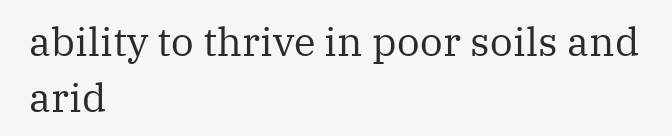ability to thrive in poor soils and arid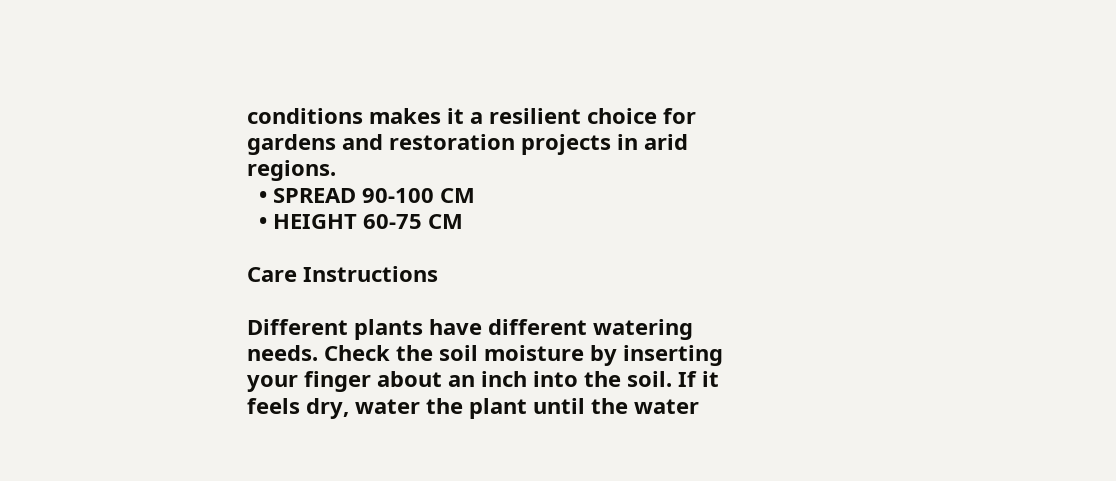conditions makes it a resilient choice for gardens and restoration projects in arid regions.
  • SPREAD 90-100 CM
  • HEIGHT 60-75 CM

Care Instructions

Different plants have different watering needs. Check the soil moisture by inserting your finger about an inch into the soil. If it feels dry, water the plant until the water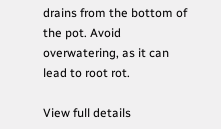drains from the bottom of the pot. Avoid overwatering, as it can lead to root rot.

View full details